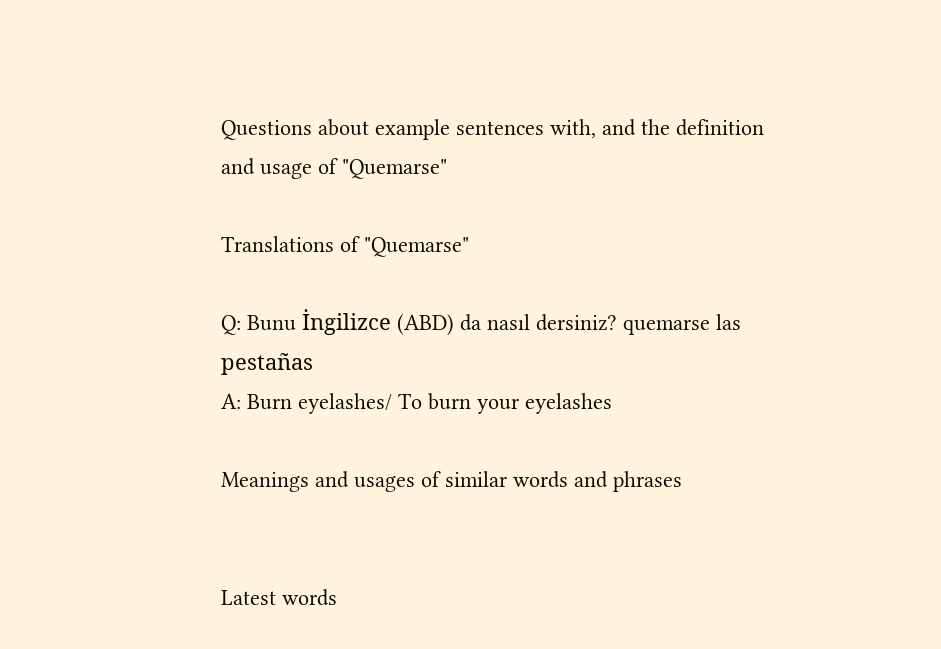Questions about example sentences with, and the definition and usage of "Quemarse"

Translations of "Quemarse"

Q: Bunu İngilizce (ABD) da nasıl dersiniz? quemarse las pestañas
A: Burn eyelashes/ To burn your eyelashes

Meanings and usages of similar words and phrases


Latest words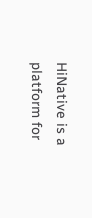HiNative is a platform for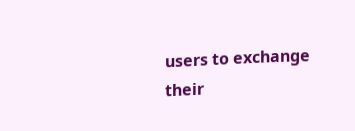users to exchange their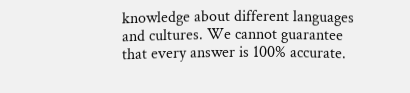knowledge about different languages and cultures. We cannot guarantee that every answer is 100% accurate.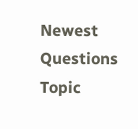Newest Questions
Topic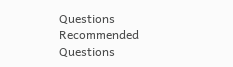Questions
Recommended Questions